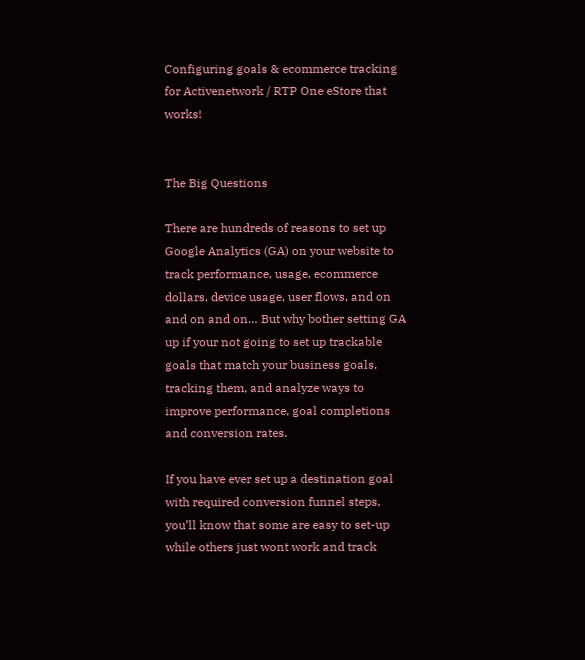Configuring goals & ecommerce tracking for Activenetwork / RTP One eStore that works!


The Big Questions

There are hundreds of reasons to set up Google Analytics (GA) on your website to track performance, usage, ecommerce dollars, device usage, user flows, and on and on and on… But why bother setting GA up if your not going to set up trackable goals that match your business goals, tracking them, and analyze ways to improve performance, goal completions and conversion rates.

If you have ever set up a destination goal with required conversion funnel steps, you’ll know that some are easy to set-up while others just wont work and track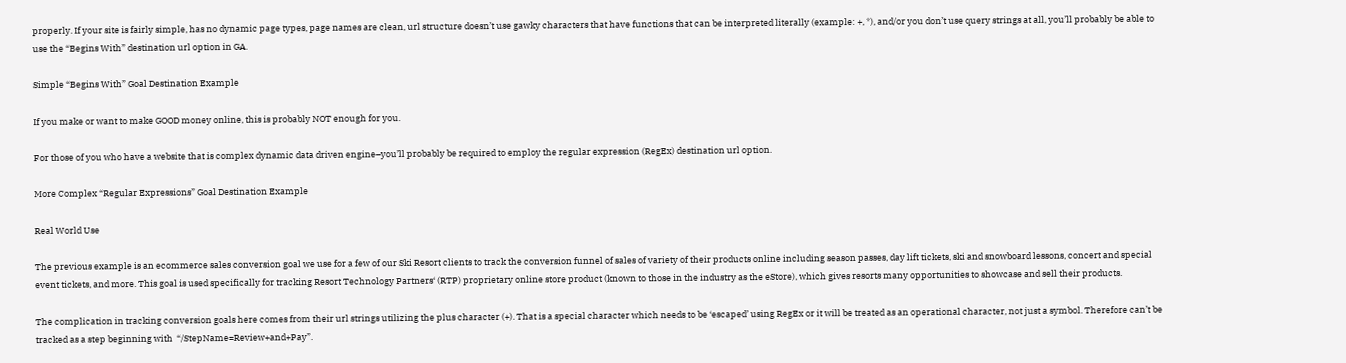properly. If your site is fairly simple, has no dynamic page types, page names are clean, url structure doesn’t use gawky characters that have functions that can be interpreted literally (example: +, *), and/or you don’t use query strings at all, you’ll probably be able to use the “Begins With” destination url option in GA.

Simple “Begins With” Goal Destination Example

If you make or want to make GOOD money online, this is probably NOT enough for you.

For those of you who have a website that is complex dynamic data driven engine–you’ll probably be required to employ the regular expression (RegEx) destination url option.

More Complex “Regular Expressions” Goal Destination Example

Real World Use

The previous example is an ecommerce sales conversion goal we use for a few of our Ski Resort clients to track the conversion funnel of sales of variety of their products online including season passes, day lift tickets, ski and snowboard lessons, concert and special event tickets, and more. This goal is used specifically for tracking Resort Technology Partners‘ (RTP) proprietary online store product (known to those in the industry as the eStore), which gives resorts many opportunities to showcase and sell their products.

The complication in tracking conversion goals here comes from their url strings utilizing the plus character (+). That is a special character which needs to be ‘escaped’ using RegEx or it will be treated as an operational character, not just a symbol. Therefore can’t be tracked as a step beginning with  “/StepName=Review+and+Pay”.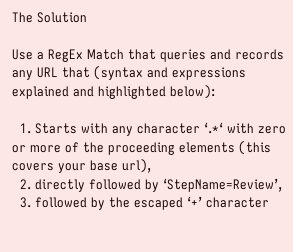The Solution

Use a RegEx Match that queries and records any URL that (syntax and expressions explained and highlighted below):

  1. Starts with any character ‘.*‘ with zero or more of the proceeding elements (this covers your base url),
  2. directly followed by ‘StepName=Review’,
  3. followed by the escaped ‘+’ character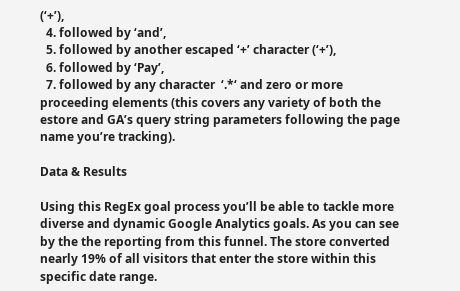(‘+’),
  4. followed by ‘and’,
  5. followed by another escaped ‘+’ character (‘+’),
  6. followed by ‘Pay’,
  7. followed by any character  ‘.*‘ and zero or more proceeding elements (this covers any variety of both the estore and GA’s query string parameters following the page name you’re tracking).

Data & Results

Using this RegEx goal process you’ll be able to tackle more diverse and dynamic Google Analytics goals. As you can see by the the reporting from this funnel. The store converted nearly 19% of all visitors that enter the store within this specific date range.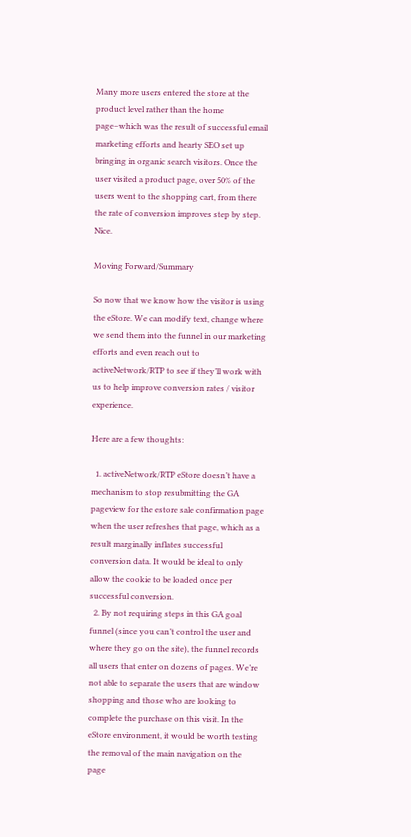Many more users entered the store at the product level rather than the home page–which was the result of successful email marketing efforts and hearty SEO set up bringing in organic search visitors. Once the user visited a product page, over 50% of the users went to the shopping cart, from there the rate of conversion improves step by step. Nice.

Moving Forward/Summary

So now that we know how the visitor is using the eStore. We can modify text, change where we send them into the funnel in our marketing efforts and even reach out to activeNetwork/RTP to see if they’ll work with us to help improve conversion rates / visitor experience.

Here are a few thoughts:

  1. activeNetwork/RTP eStore doesn’t have a mechanism to stop resubmitting the GA pageview for the estore sale confirmation page when the user refreshes that page, which as a result marginally inflates successful conversion data. It would be ideal to only allow the cookie to be loaded once per successful conversion.
  2. By not requiring steps in this GA goal funnel (since you can’t control the user and where they go on the site), the funnel records all users that enter on dozens of pages. We’re not able to separate the users that are window shopping and those who are looking to complete the purchase on this visit. In the eStore environment, it would be worth testing the removal of the main navigation on the page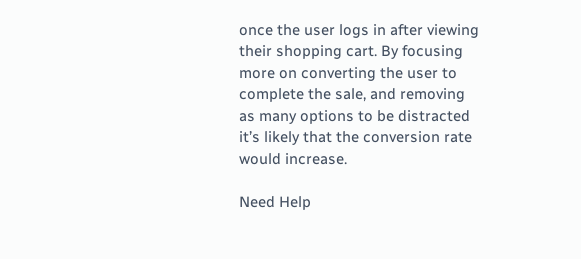once the user logs in after viewing their shopping cart. By focusing more on converting the user to complete the sale, and removing as many options to be distracted it’s likely that the conversion rate would increase.

Need Help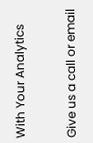With Your Analytics

Give us a call or email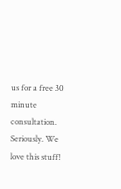us for a free 30 minute consultation. Seriously. We love this stuff!